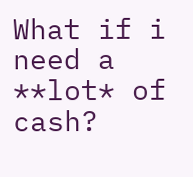What if i need a **lot* of cash?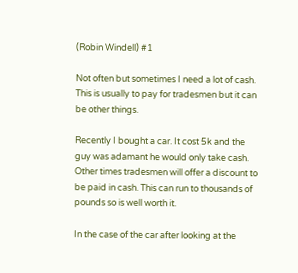(Robin Windell) #1

Not often but sometimes I need a lot of cash. This is usually to pay for tradesmen but it can be other things.

Recently I bought a car. It cost 5k and the guy was adamant he would only take cash. Other times tradesmen will offer a discount to be paid in cash. This can run to thousands of pounds so is well worth it.

In the case of the car after looking at the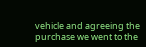vehicle and agreeing the purchase we went to the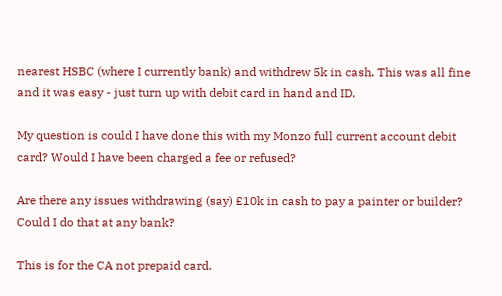nearest HSBC (where I currently bank) and withdrew 5k in cash. This was all fine and it was easy - just turn up with debit card in hand and ID.

My question is could I have done this with my Monzo full current account debit card? Would I have been charged a fee or refused?

Are there any issues withdrawing (say) £10k in cash to pay a painter or builder? Could I do that at any bank?

This is for the CA not prepaid card.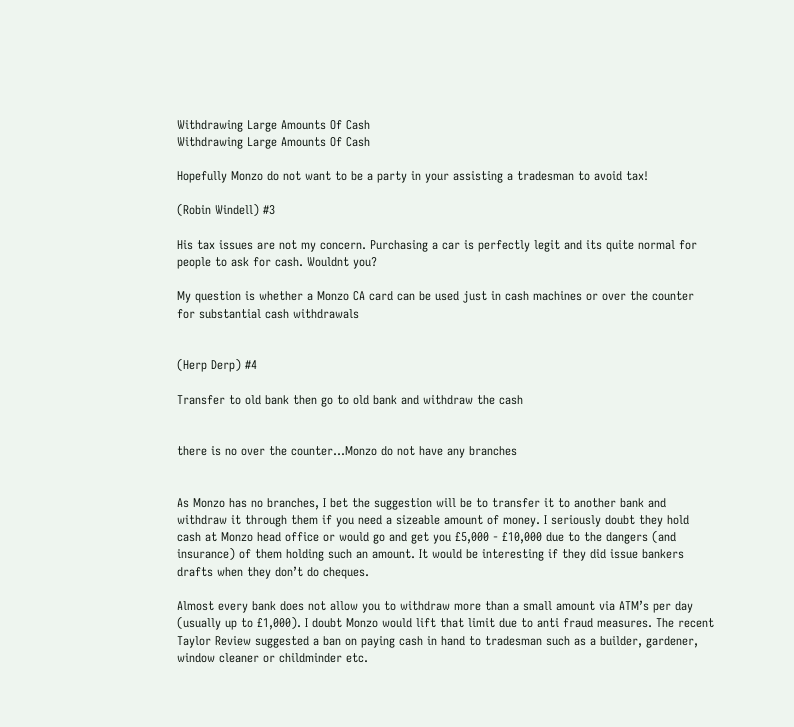Withdrawing Large Amounts Of Cash
Withdrawing Large Amounts Of Cash

Hopefully Monzo do not want to be a party in your assisting a tradesman to avoid tax!

(Robin Windell) #3

His tax issues are not my concern. Purchasing a car is perfectly legit and its quite normal for people to ask for cash. Wouldnt you?

My question is whether a Monzo CA card can be used just in cash machines or over the counter for substantial cash withdrawals


(Herp Derp) #4

Transfer to old bank then go to old bank and withdraw the cash


there is no over the counter…Monzo do not have any branches


As Monzo has no branches, I bet the suggestion will be to transfer it to another bank and withdraw it through them if you need a sizeable amount of money. I seriously doubt they hold cash at Monzo head office or would go and get you £5,000 - £10,000 due to the dangers (and insurance) of them holding such an amount. It would be interesting if they did issue bankers drafts when they don’t do cheques.

Almost every bank does not allow you to withdraw more than a small amount via ATM’s per day (usually up to £1,000). I doubt Monzo would lift that limit due to anti fraud measures. The recent Taylor Review suggested a ban on paying cash in hand to tradesman such as a builder, gardener, window cleaner or childminder etc.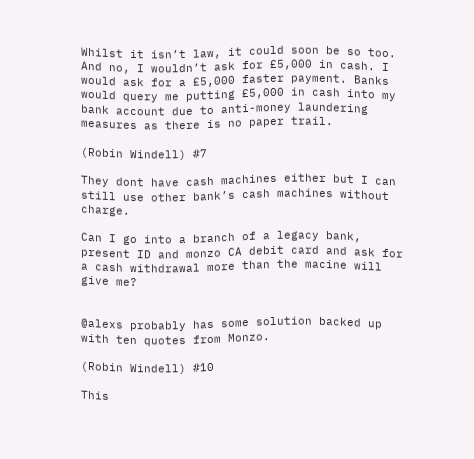Whilst it isn’t law, it could soon be so too. And no, I wouldn’t ask for £5,000 in cash. I would ask for a £5,000 faster payment. Banks would query me putting £5,000 in cash into my bank account due to anti-money laundering measures as there is no paper trail.

(Robin Windell) #7

They dont have cash machines either but I can still use other bank’s cash machines without charge.

Can I go into a branch of a legacy bank, present ID and monzo CA debit card and ask for a cash withdrawal more than the macine will give me?


@alexs probably has some solution backed up with ten quotes from Monzo.

(Robin Windell) #10

This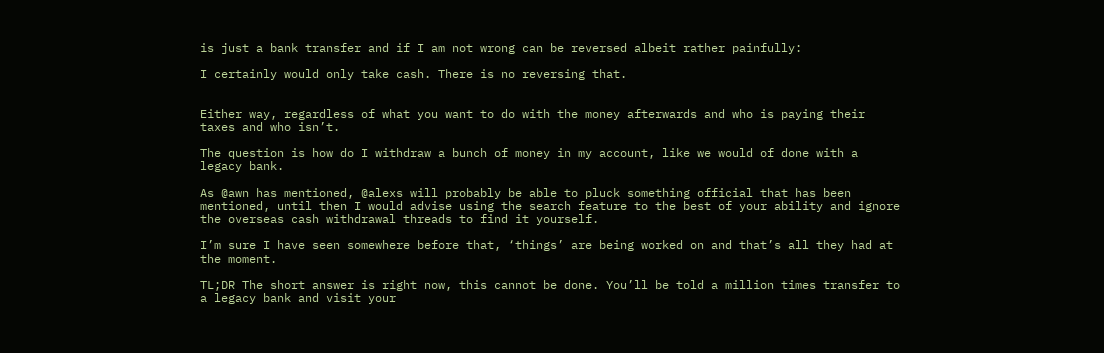is just a bank transfer and if I am not wrong can be reversed albeit rather painfully:

I certainly would only take cash. There is no reversing that.


Either way, regardless of what you want to do with the money afterwards and who is paying their taxes and who isn’t.

The question is how do I withdraw a bunch of money in my account, like we would of done with a legacy bank.

As @awn has mentioned, @alexs will probably be able to pluck something official that has been mentioned, until then I would advise using the search feature to the best of your ability and ignore the overseas cash withdrawal threads to find it yourself.

I’m sure I have seen somewhere before that, ‘things’ are being worked on and that’s all they had at the moment.

TL;DR The short answer is right now, this cannot be done. You’ll be told a million times transfer to a legacy bank and visit your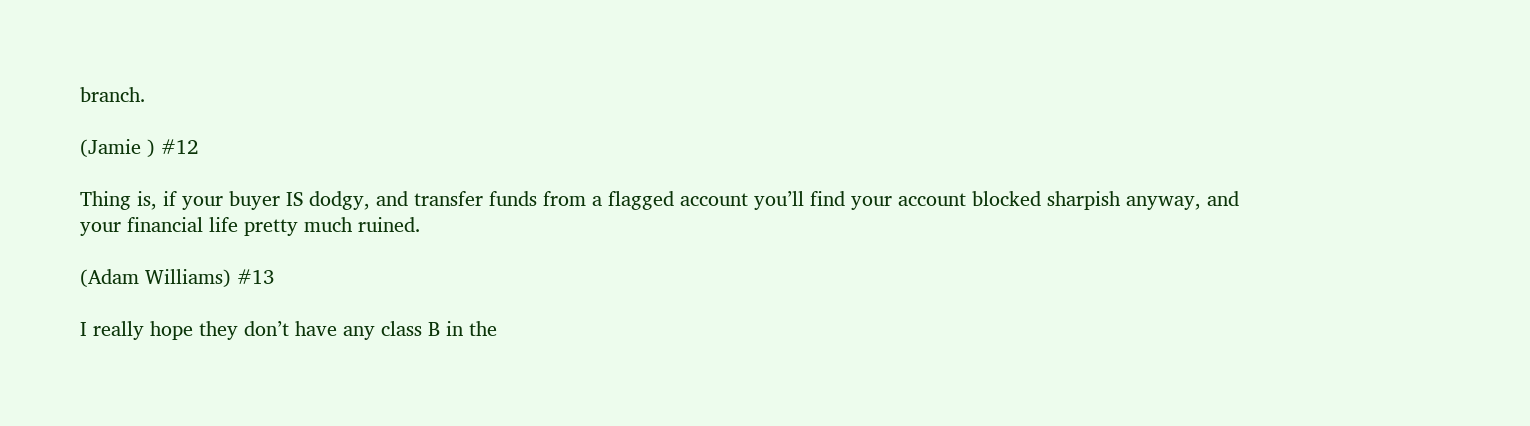branch.

(Jamie ) #12

Thing is, if your buyer IS dodgy, and transfer funds from a flagged account you’ll find your account blocked sharpish anyway, and your financial life pretty much ruined.

(Adam Williams) #13

I really hope they don’t have any class B in the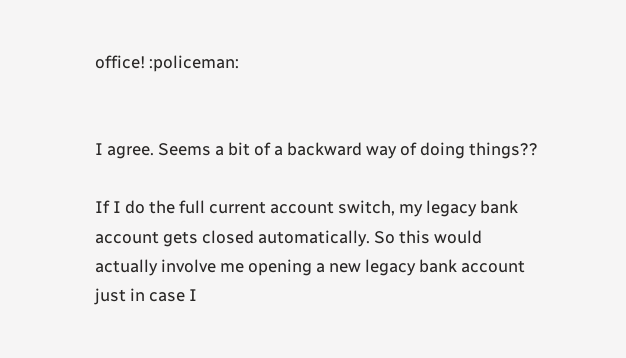office! :policeman:


I agree. Seems a bit of a backward way of doing things??

If I do the full current account switch, my legacy bank account gets closed automatically. So this would actually involve me opening a new legacy bank account just in case I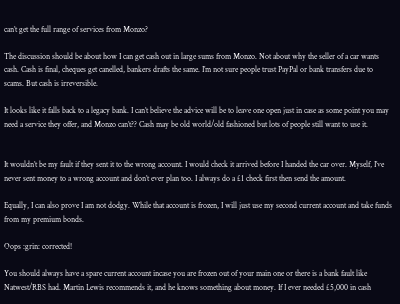can’t get the full range of services from Monzo?

The discussion should be about how I can get cash out in large sums from Monzo. Not about why the seller of a car wants cash. Cash is final, cheques get canelled, bankers drafts the same. I’m not sure people trust PayPal or bank transfers due to scams. But cash is irreversible.

It looks like it falls back to a legacy bank. I can’t believe the advice will be to leave one open just in case as some point you may need a service they offer, and Monzo can’t?? Cash may be old world/old fashioned but lots of people still want to use it.


It wouldn’t be my fault if they sent it to the wrong account. I would check it arrived before I handed the car over. Myself, I’ve never sent money to a wrong account and don’t ever plan too. I always do a £1 check first then send the amount.

Equally, I can also prove I am not dodgy. While that account is frozen, I will just use my second current account and take funds from my premium bonds.

Oops :grin: corrected!

You should always have a spare current account incase you are frozen out of your main one or there is a bank fault like Natwest/RBS had. Martin Lewis recommends it, and he knows something about money. If I ever needed £5,000 in cash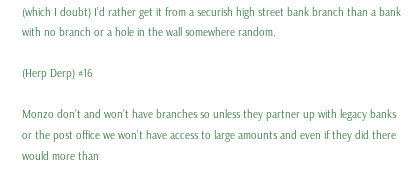(which I doubt) I’d rather get it from a securish high street bank branch than a bank with no branch or a hole in the wall somewhere random.

(Herp Derp) #16

Monzo don’t and won’t have branches so unless they partner up with legacy banks or the post office we won’t have access to large amounts and even if they did there would more than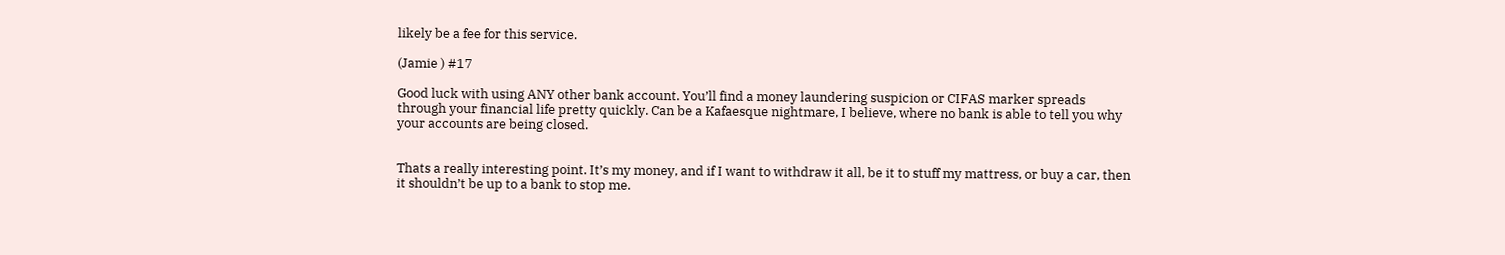likely be a fee for this service.

(Jamie ) #17

Good luck with using ANY other bank account. You’ll find a money laundering suspicion or CIFAS marker spreads through your financial life pretty quickly. Can be a Kafaesque nightmare, I believe, where no bank is able to tell you why your accounts are being closed.


Thats a really interesting point. It’s my money, and if I want to withdraw it all, be it to stuff my mattress, or buy a car, then it shouldn’t be up to a bank to stop me.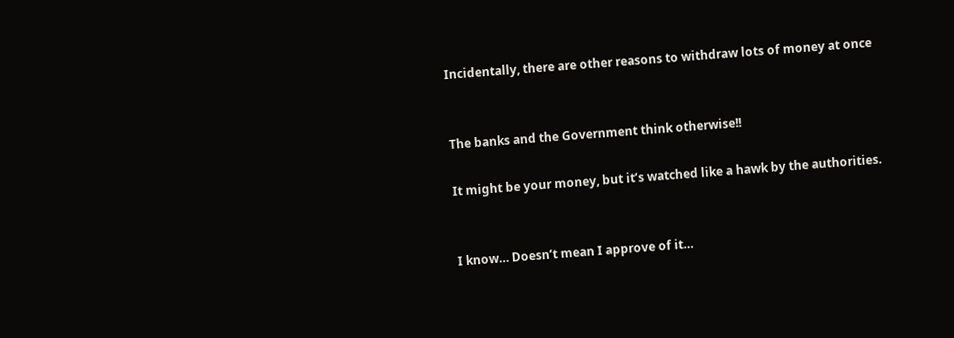Incidentally, there are other reasons to withdraw lots of money at once


The banks and the Government think otherwise!!

It might be your money, but it’s watched like a hawk by the authorities.


I know… Doesn’t mean I approve of it…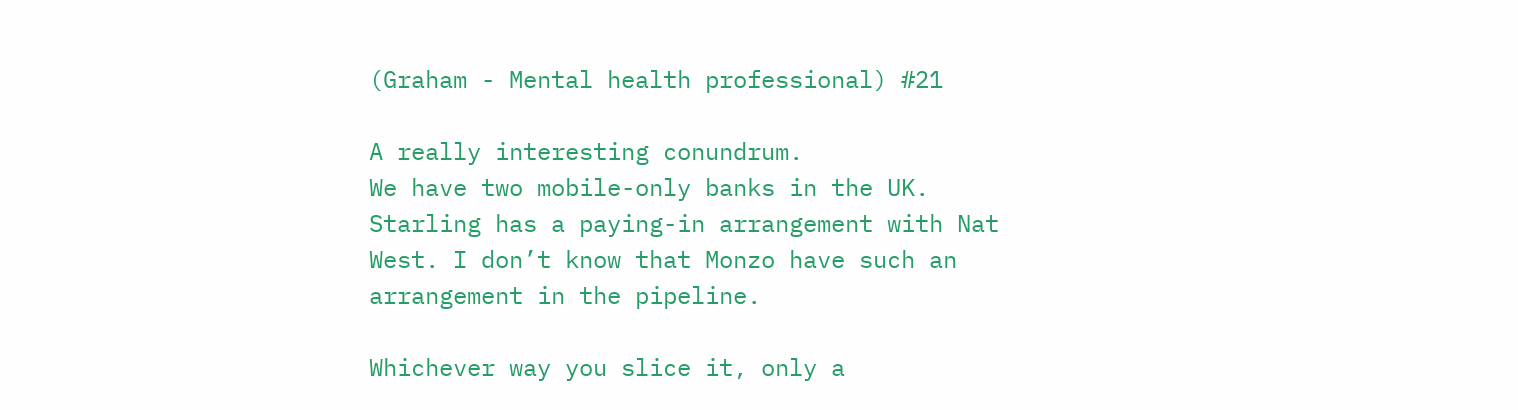(Graham - Mental health professional) #21

A really interesting conundrum.
We have two mobile-only banks in the UK. Starling has a paying-in arrangement with Nat West. I don’t know that Monzo have such an arrangement in the pipeline.

Whichever way you slice it, only a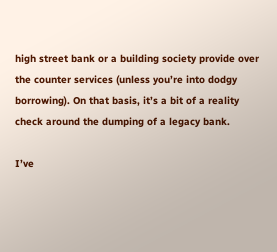high street bank or a building society provide over the counter services (unless you’re into dodgy borrowing). On that basis, it’s a bit of a reality check around the dumping of a legacy bank.

I’ve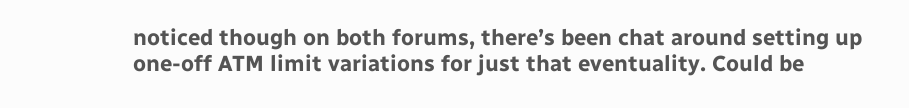noticed though on both forums, there’s been chat around setting up one-off ATM limit variations for just that eventuality. Could be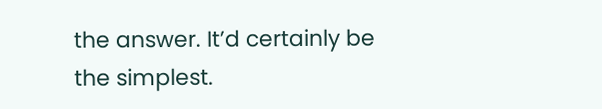the answer. It’d certainly be the simplest.